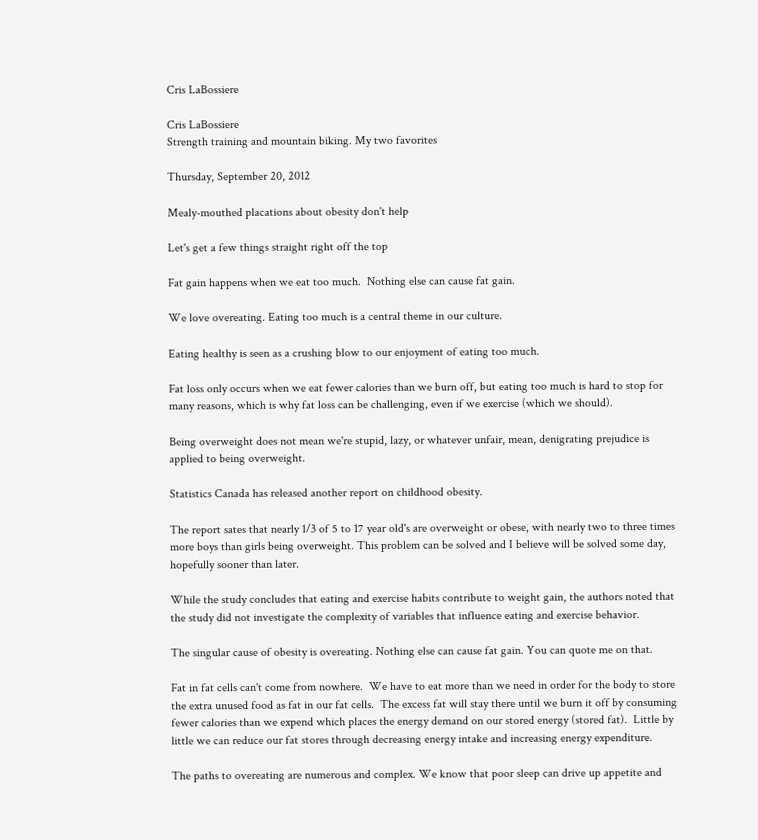Cris LaBossiere

Cris LaBossiere
Strength training and mountain biking. My two favorites

Thursday, September 20, 2012

Mealy-mouthed placations about obesity don't help

Let's get a few things straight right off the top

Fat gain happens when we eat too much.  Nothing else can cause fat gain.

We love overeating. Eating too much is a central theme in our culture.

Eating healthy is seen as a crushing blow to our enjoyment of eating too much.

Fat loss only occurs when we eat fewer calories than we burn off, but eating too much is hard to stop for many reasons, which is why fat loss can be challenging, even if we exercise (which we should).

Being overweight does not mean we're stupid, lazy, or whatever unfair, mean, denigrating prejudice is applied to being overweight.

Statistics Canada has released another report on childhood obesity.

The report sates that nearly 1/3 of 5 to 17 year old's are overweight or obese, with nearly two to three times more boys than girls being overweight. This problem can be solved and I believe will be solved some day, hopefully sooner than later.

While the study concludes that eating and exercise habits contribute to weight gain, the authors noted that the study did not investigate the complexity of variables that influence eating and exercise behavior.

The singular cause of obesity is overeating. Nothing else can cause fat gain. You can quote me on that.

Fat in fat cells can't come from nowhere.  We have to eat more than we need in order for the body to store the extra unused food as fat in our fat cells.  The excess fat will stay there until we burn it off by consuming fewer calories than we expend which places the energy demand on our stored energy (stored fat).  Little by little we can reduce our fat stores through decreasing energy intake and increasing energy expenditure.

The paths to overeating are numerous and complex. We know that poor sleep can drive up appetite and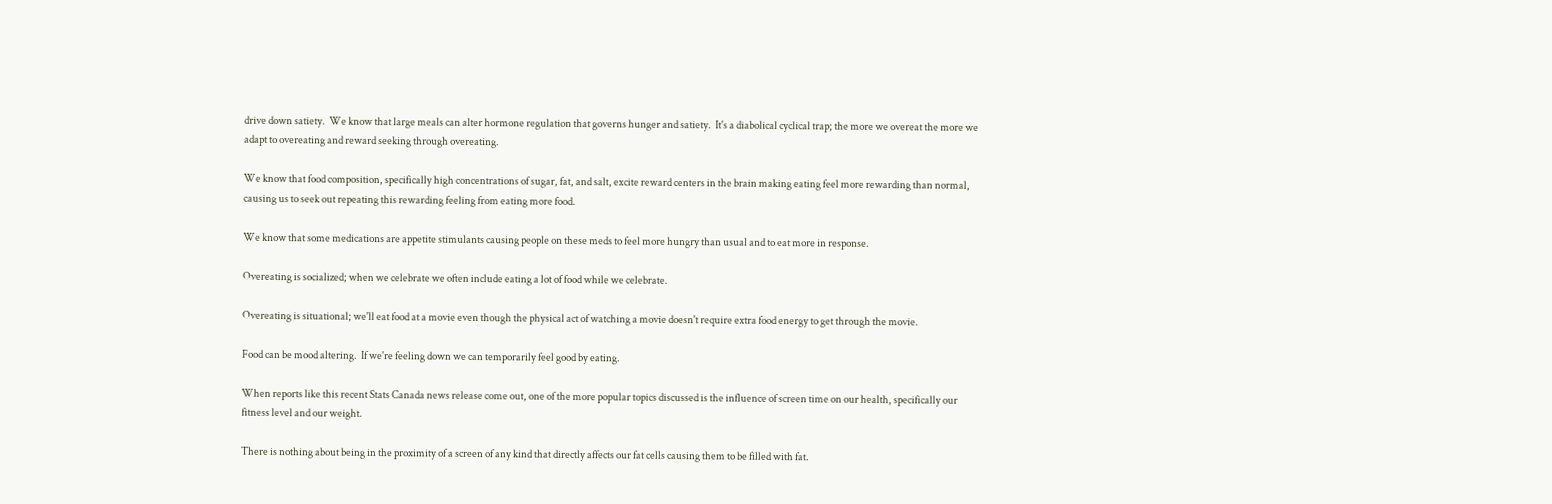drive down satiety.  We know that large meals can alter hormone regulation that governs hunger and satiety.  It's a diabolical cyclical trap; the more we overeat the more we adapt to overeating and reward seeking through overeating.

We know that food composition, specifically high concentrations of sugar, fat, and salt, excite reward centers in the brain making eating feel more rewarding than normal, causing us to seek out repeating this rewarding feeling from eating more food.

We know that some medications are appetite stimulants causing people on these meds to feel more hungry than usual and to eat more in response.

Overeating is socialized; when we celebrate we often include eating a lot of food while we celebrate.

Overeating is situational; we'll eat food at a movie even though the physical act of watching a movie doesn't require extra food energy to get through the movie.

Food can be mood altering.  If we're feeling down we can temporarily feel good by eating.

When reports like this recent Stats Canada news release come out, one of the more popular topics discussed is the influence of screen time on our health, specifically our fitness level and our weight.

There is nothing about being in the proximity of a screen of any kind that directly affects our fat cells causing them to be filled with fat.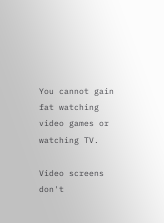You cannot gain fat watching video games or watching TV.

Video screens don't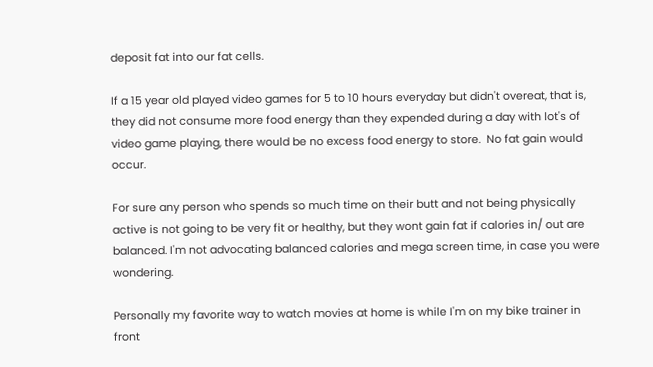deposit fat into our fat cells.

If a 15 year old played video games for 5 to 10 hours everyday but didn't overeat, that is, they did not consume more food energy than they expended during a day with lot's of video game playing, there would be no excess food energy to store.  No fat gain would occur.

For sure any person who spends so much time on their butt and not being physically active is not going to be very fit or healthy, but they wont gain fat if calories in/ out are balanced. I'm not advocating balanced calories and mega screen time, in case you were wondering.

Personally my favorite way to watch movies at home is while I'm on my bike trainer in front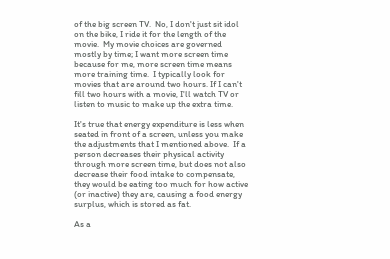of the big screen TV.  No, I don't just sit idol on the bike, I ride it for the length of the movie.  My movie choices are governed mostly by time; I want more screen time because for me, more screen time means more training time.  I typically look for movies that are around two hours. If I can't fill two hours with a movie, I'll watch TV or listen to music to make up the extra time.

It's true that energy expenditure is less when seated in front of a screen, unless you make the adjustments that I mentioned above.  If a person decreases their physical activity through more screen time, but does not also decrease their food intake to compensate, they would be eating too much for how active (or inactive) they are, causing a food energy surplus, which is stored as fat.

As a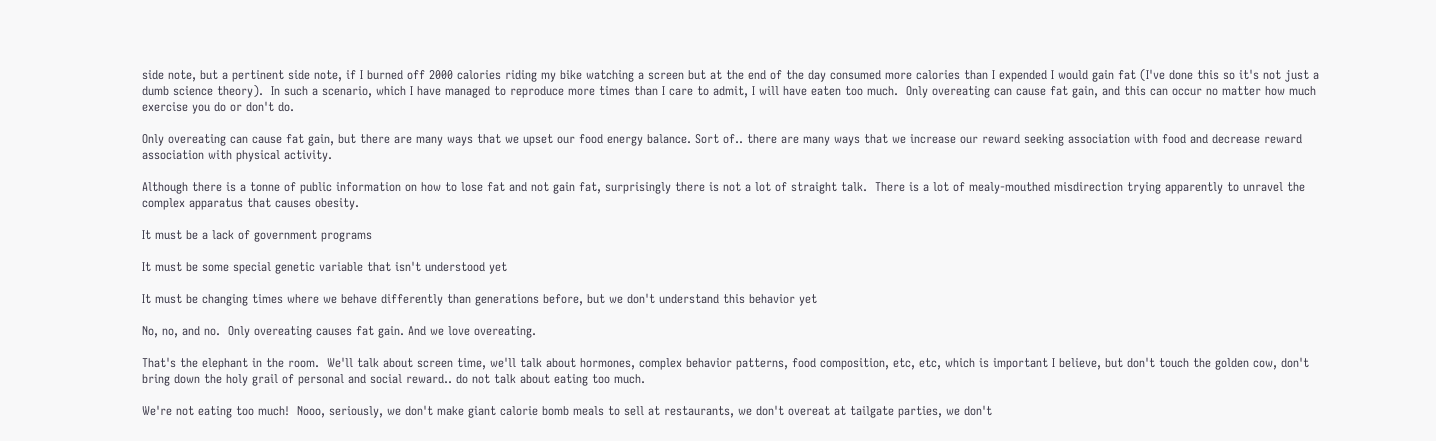side note, but a pertinent side note, if I burned off 2000 calories riding my bike watching a screen but at the end of the day consumed more calories than I expended I would gain fat (I've done this so it's not just a dumb science theory).  In such a scenario, which I have managed to reproduce more times than I care to admit, I will have eaten too much.  Only overeating can cause fat gain, and this can occur no matter how much exercise you do or don't do.

Only overeating can cause fat gain, but there are many ways that we upset our food energy balance. Sort of.. there are many ways that we increase our reward seeking association with food and decrease reward association with physical activity.

Although there is a tonne of public information on how to lose fat and not gain fat, surprisingly there is not a lot of straight talk.  There is a lot of mealy-mouthed misdirection trying apparently to unravel the complex apparatus that causes obesity.

It must be a lack of government programs

It must be some special genetic variable that isn't understood yet

It must be changing times where we behave differently than generations before, but we don't understand this behavior yet

No, no, and no.  Only overeating causes fat gain. And we love overeating.

That's the elephant in the room.  We'll talk about screen time, we'll talk about hormones, complex behavior patterns, food composition, etc, etc, which is important I believe, but don't touch the golden cow, don't bring down the holy grail of personal and social reward.. do not talk about eating too much.

We're not eating too much!  Nooo, seriously, we don't make giant calorie bomb meals to sell at restaurants, we don't overeat at tailgate parties, we don't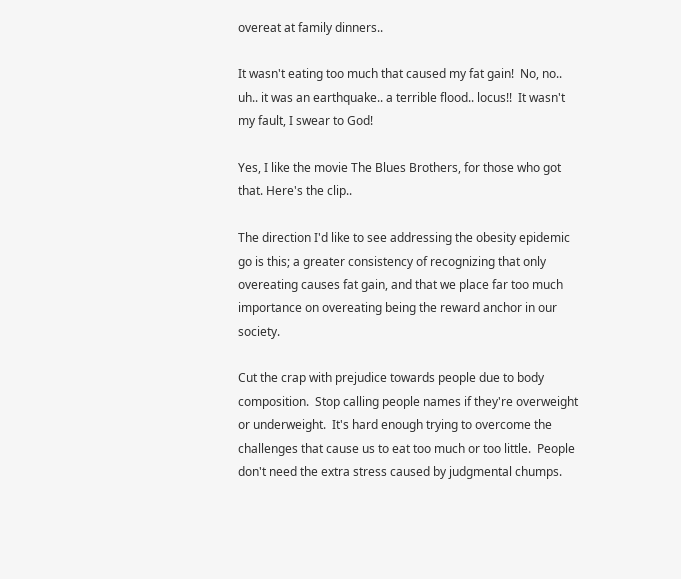overeat at family dinners..

It wasn't eating too much that caused my fat gain!  No, no.. uh.. it was an earthquake.. a terrible flood.. locus!!  It wasn't my fault, I swear to God!

Yes, I like the movie The Blues Brothers, for those who got that. Here's the clip..

The direction I'd like to see addressing the obesity epidemic go is this; a greater consistency of recognizing that only overeating causes fat gain, and that we place far too much importance on overeating being the reward anchor in our society.

Cut the crap with prejudice towards people due to body composition.  Stop calling people names if they're overweight or underweight.  It's hard enough trying to overcome the challenges that cause us to eat too much or too little.  People don't need the extra stress caused by judgmental chumps.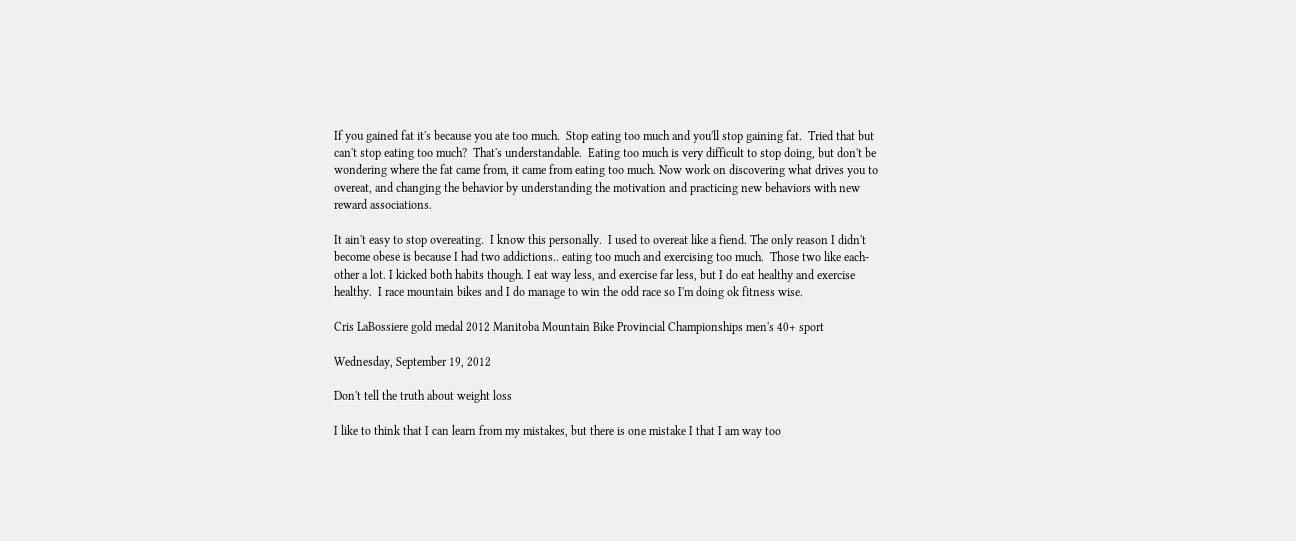If you gained fat it's because you ate too much.  Stop eating too much and you'll stop gaining fat.  Tried that but can't stop eating too much?  That's understandable.  Eating too much is very difficult to stop doing, but don't be wondering where the fat came from, it came from eating too much. Now work on discovering what drives you to overeat, and changing the behavior by understanding the motivation and practicing new behaviors with new reward associations.

It ain't easy to stop overeating.  I know this personally.  I used to overeat like a fiend. The only reason I didn't become obese is because I had two addictions.. eating too much and exercising too much.  Those two like each-other a lot. I kicked both habits though. I eat way less, and exercise far less, but I do eat healthy and exercise healthy.  I race mountain bikes and I do manage to win the odd race so I'm doing ok fitness wise.

Cris LaBossiere gold medal 2012 Manitoba Mountain Bike Provincial Championships men's 40+ sport

Wednesday, September 19, 2012

Don't tell the truth about weight loss

I like to think that I can learn from my mistakes, but there is one mistake I that I am way too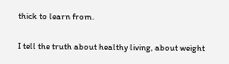thick to learn from.

I tell the truth about healthy living, about weight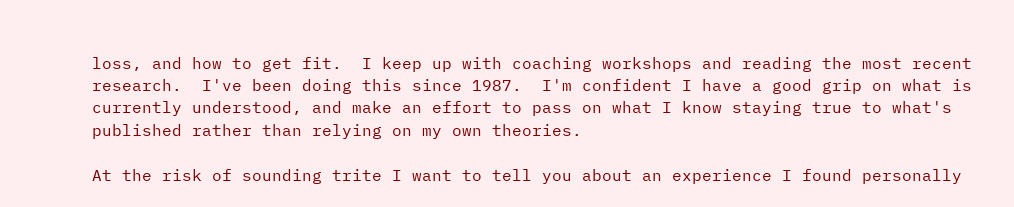loss, and how to get fit.  I keep up with coaching workshops and reading the most recent research.  I've been doing this since 1987.  I'm confident I have a good grip on what is currently understood, and make an effort to pass on what I know staying true to what's published rather than relying on my own theories.

At the risk of sounding trite I want to tell you about an experience I found personally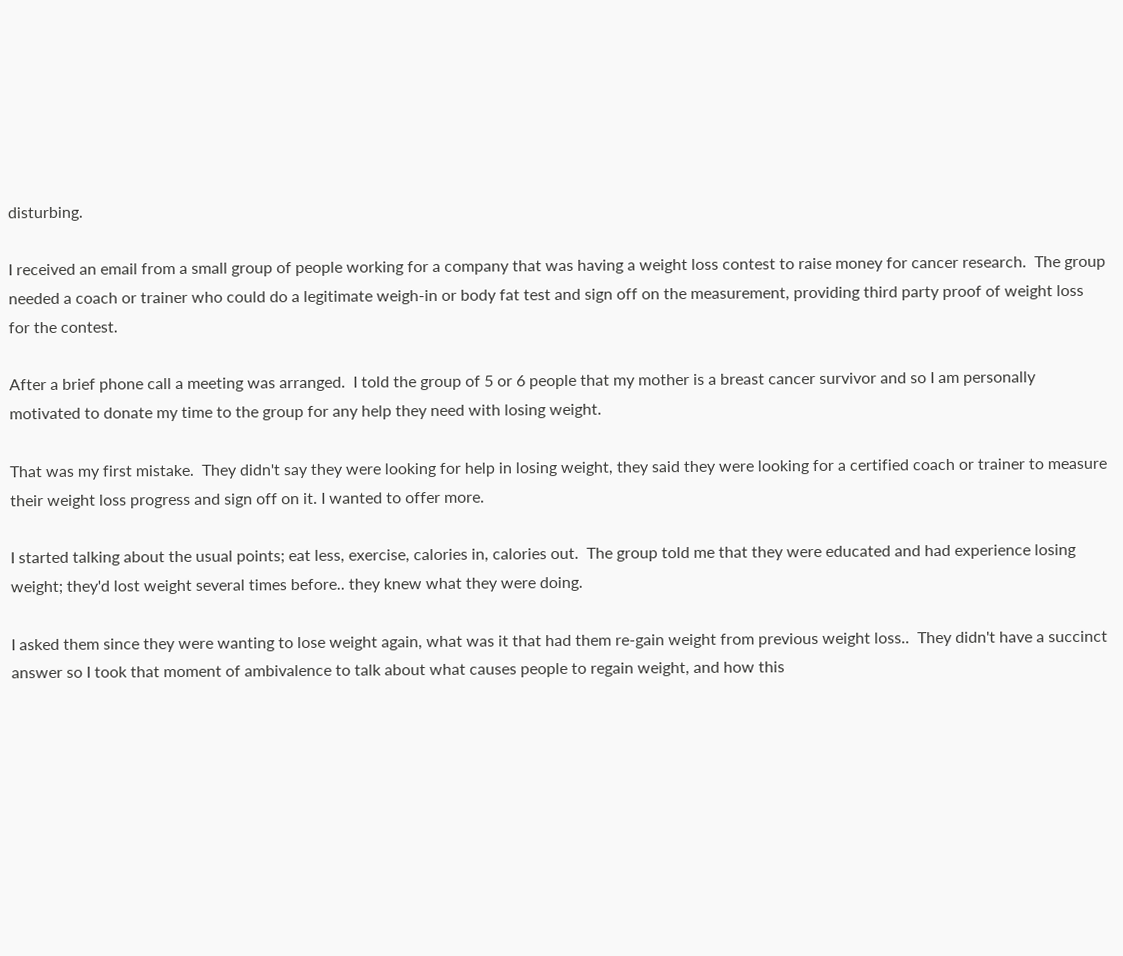disturbing.

I received an email from a small group of people working for a company that was having a weight loss contest to raise money for cancer research.  The group needed a coach or trainer who could do a legitimate weigh-in or body fat test and sign off on the measurement, providing third party proof of weight loss for the contest.

After a brief phone call a meeting was arranged.  I told the group of 5 or 6 people that my mother is a breast cancer survivor and so I am personally motivated to donate my time to the group for any help they need with losing weight.

That was my first mistake.  They didn't say they were looking for help in losing weight, they said they were looking for a certified coach or trainer to measure their weight loss progress and sign off on it. I wanted to offer more.

I started talking about the usual points; eat less, exercise, calories in, calories out.  The group told me that they were educated and had experience losing weight; they'd lost weight several times before.. they knew what they were doing.

I asked them since they were wanting to lose weight again, what was it that had them re-gain weight from previous weight loss..  They didn't have a succinct answer so I took that moment of ambivalence to talk about what causes people to regain weight, and how this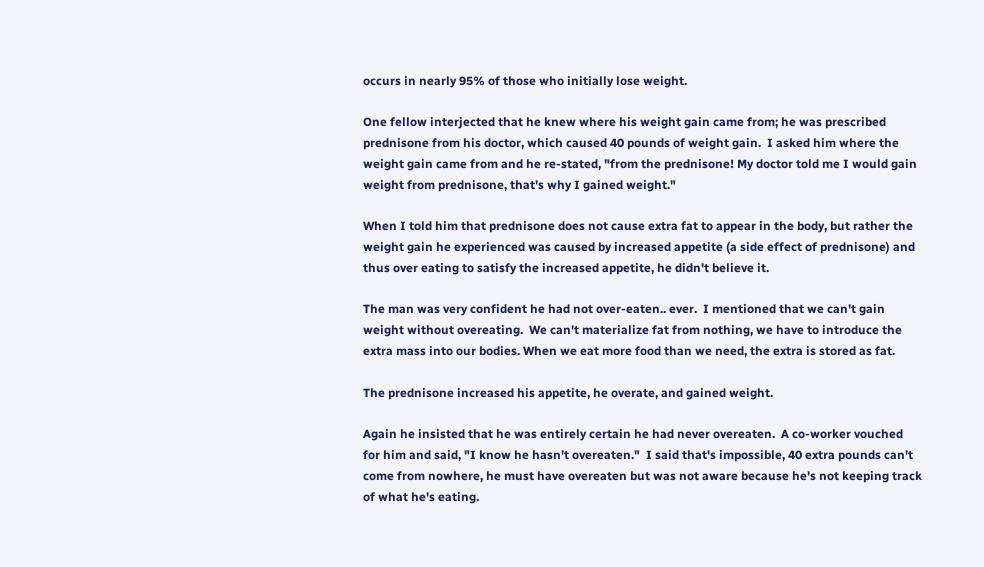occurs in nearly 95% of those who initially lose weight.

One fellow interjected that he knew where his weight gain came from; he was prescribed prednisone from his doctor, which caused 40 pounds of weight gain.  I asked him where the weight gain came from and he re-stated, "from the prednisone! My doctor told me I would gain weight from prednisone, that's why I gained weight."

When I told him that prednisone does not cause extra fat to appear in the body, but rather the weight gain he experienced was caused by increased appetite (a side effect of prednisone) and thus over eating to satisfy the increased appetite, he didn't believe it.

The man was very confident he had not over-eaten.. ever.  I mentioned that we can't gain weight without overeating.  We can't materialize fat from nothing, we have to introduce the extra mass into our bodies. When we eat more food than we need, the extra is stored as fat.

The prednisone increased his appetite, he overate, and gained weight.

Again he insisted that he was entirely certain he had never overeaten.  A co-worker vouched for him and said, "I know he hasn't overeaten."  I said that's impossible, 40 extra pounds can't come from nowhere, he must have overeaten but was not aware because he's not keeping track of what he's eating.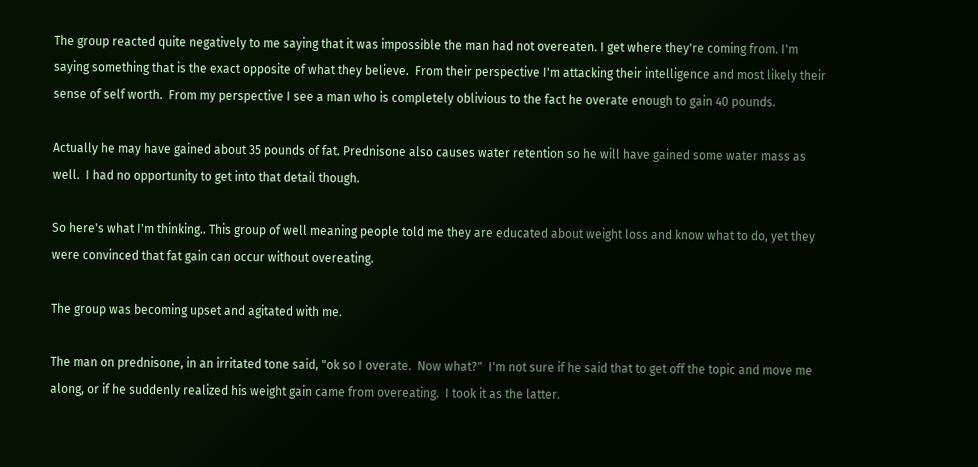The group reacted quite negatively to me saying that it was impossible the man had not overeaten. I get where they're coming from. I'm saying something that is the exact opposite of what they believe.  From their perspective I'm attacking their intelligence and most likely their sense of self worth.  From my perspective I see a man who is completely oblivious to the fact he overate enough to gain 40 pounds.

Actually he may have gained about 35 pounds of fat. Prednisone also causes water retention so he will have gained some water mass as well.  I had no opportunity to get into that detail though.

So here's what I'm thinking.. This group of well meaning people told me they are educated about weight loss and know what to do, yet they were convinced that fat gain can occur without overeating.

The group was becoming upset and agitated with me.

The man on prednisone, in an irritated tone said, "ok so I overate.  Now what?"  I'm not sure if he said that to get off the topic and move me along, or if he suddenly realized his weight gain came from overeating.  I took it as the latter.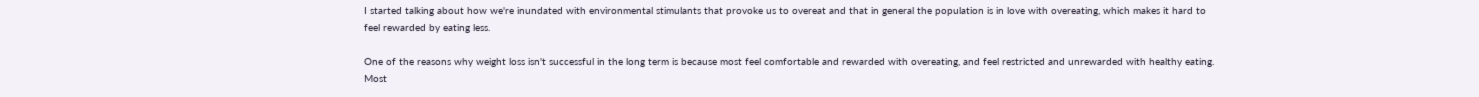I started talking about how we're inundated with environmental stimulants that provoke us to overeat and that in general the population is in love with overeating, which makes it hard to feel rewarded by eating less.

One of the reasons why weight loss isn't successful in the long term is because most feel comfortable and rewarded with overeating, and feel restricted and unrewarded with healthy eating.  Most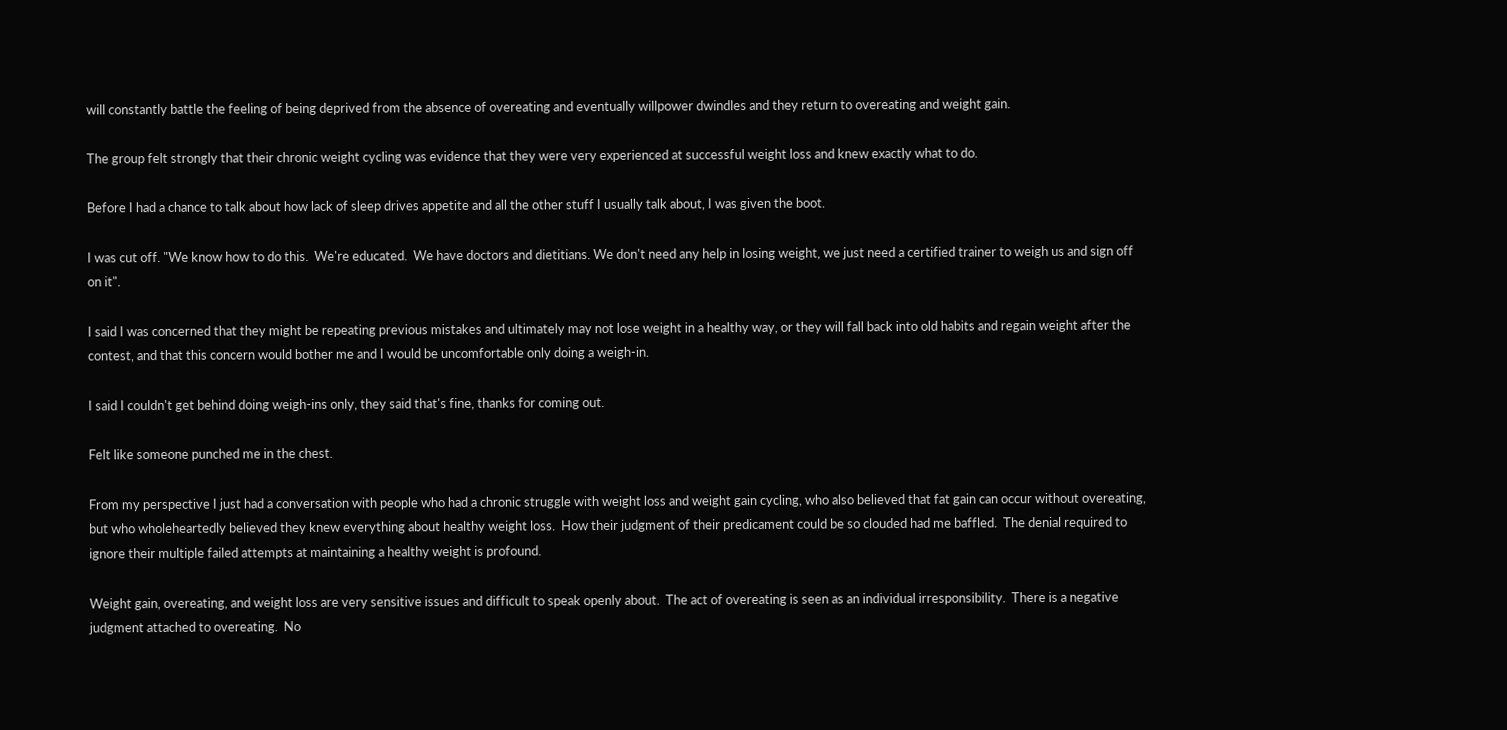will constantly battle the feeling of being deprived from the absence of overeating and eventually willpower dwindles and they return to overeating and weight gain.

The group felt strongly that their chronic weight cycling was evidence that they were very experienced at successful weight loss and knew exactly what to do.

Before I had a chance to talk about how lack of sleep drives appetite and all the other stuff I usually talk about, I was given the boot.

I was cut off. "We know how to do this.  We're educated.  We have doctors and dietitians. We don't need any help in losing weight, we just need a certified trainer to weigh us and sign off on it".

I said I was concerned that they might be repeating previous mistakes and ultimately may not lose weight in a healthy way, or they will fall back into old habits and regain weight after the contest, and that this concern would bother me and I would be uncomfortable only doing a weigh-in.

I said I couldn't get behind doing weigh-ins only, they said that's fine, thanks for coming out.

Felt like someone punched me in the chest.

From my perspective I just had a conversation with people who had a chronic struggle with weight loss and weight gain cycling, who also believed that fat gain can occur without overeating, but who wholeheartedly believed they knew everything about healthy weight loss.  How their judgment of their predicament could be so clouded had me baffled.  The denial required to ignore their multiple failed attempts at maintaining a healthy weight is profound.

Weight gain, overeating, and weight loss are very sensitive issues and difficult to speak openly about.  The act of overeating is seen as an individual irresponsibility.  There is a negative judgment attached to overeating.  No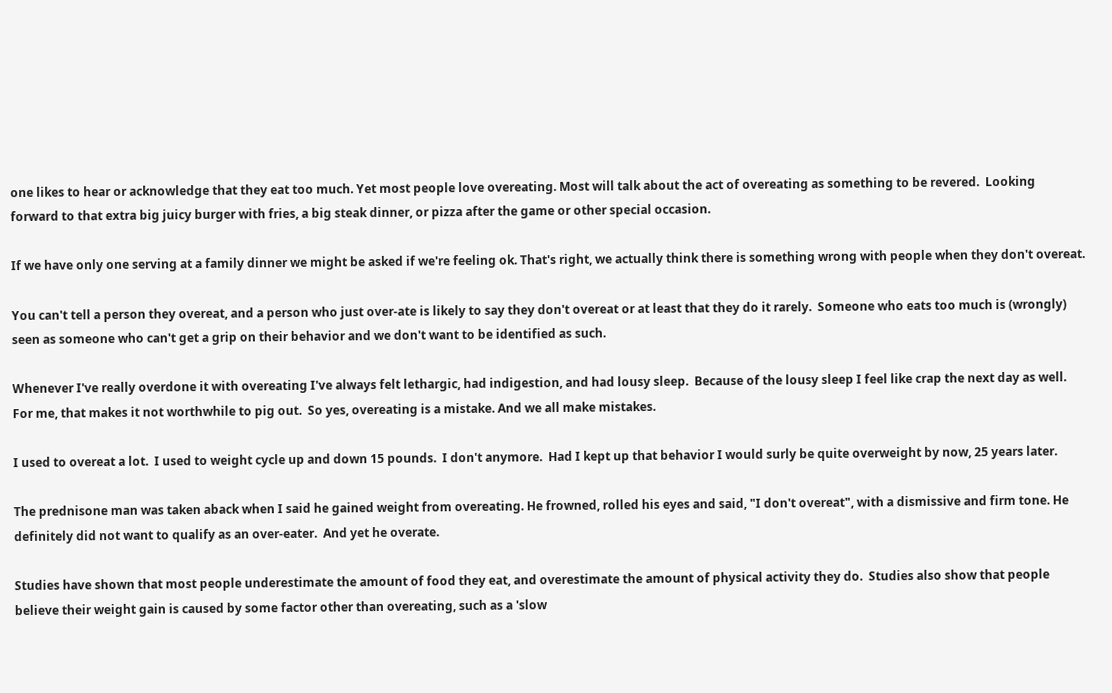one likes to hear or acknowledge that they eat too much. Yet most people love overeating. Most will talk about the act of overeating as something to be revered.  Looking forward to that extra big juicy burger with fries, a big steak dinner, or pizza after the game or other special occasion.

If we have only one serving at a family dinner we might be asked if we're feeling ok. That's right, we actually think there is something wrong with people when they don't overeat.

You can't tell a person they overeat, and a person who just over-ate is likely to say they don't overeat or at least that they do it rarely.  Someone who eats too much is (wrongly) seen as someone who can't get a grip on their behavior and we don't want to be identified as such.

Whenever I've really overdone it with overeating I've always felt lethargic, had indigestion, and had lousy sleep.  Because of the lousy sleep I feel like crap the next day as well.  For me, that makes it not worthwhile to pig out.  So yes, overeating is a mistake. And we all make mistakes.

I used to overeat a lot.  I used to weight cycle up and down 15 pounds.  I don't anymore.  Had I kept up that behavior I would surly be quite overweight by now, 25 years later.

The prednisone man was taken aback when I said he gained weight from overeating. He frowned, rolled his eyes and said, "I don't overeat", with a dismissive and firm tone. He definitely did not want to qualify as an over-eater.  And yet he overate.

Studies have shown that most people underestimate the amount of food they eat, and overestimate the amount of physical activity they do.  Studies also show that people believe their weight gain is caused by some factor other than overeating, such as a 'slow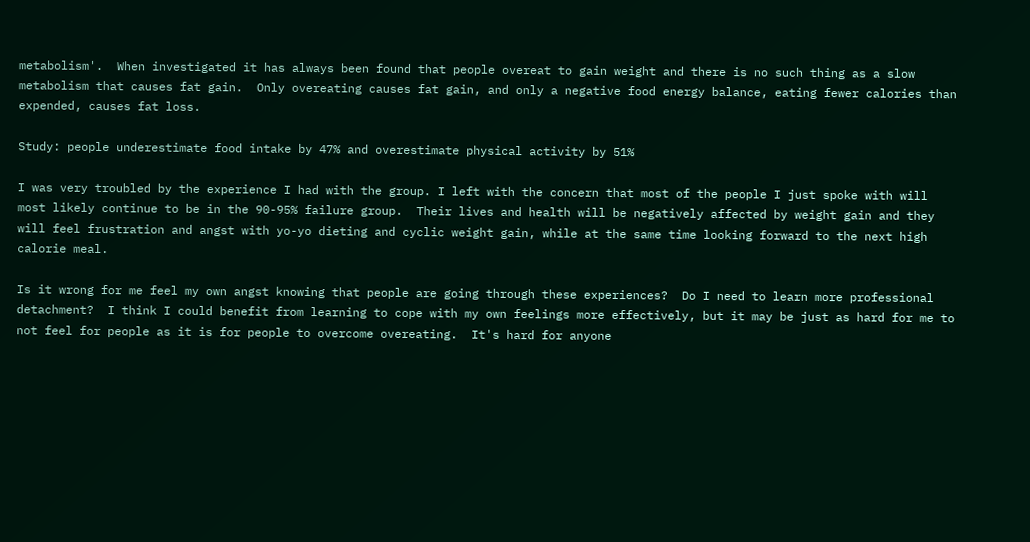metabolism'.  When investigated it has always been found that people overeat to gain weight and there is no such thing as a slow metabolism that causes fat gain.  Only overeating causes fat gain, and only a negative food energy balance, eating fewer calories than expended, causes fat loss.

Study: people underestimate food intake by 47% and overestimate physical activity by 51%

I was very troubled by the experience I had with the group. I left with the concern that most of the people I just spoke with will most likely continue to be in the 90-95% failure group.  Their lives and health will be negatively affected by weight gain and they will feel frustration and angst with yo-yo dieting and cyclic weight gain, while at the same time looking forward to the next high calorie meal.

Is it wrong for me feel my own angst knowing that people are going through these experiences?  Do I need to learn more professional detachment?  I think I could benefit from learning to cope with my own feelings more effectively, but it may be just as hard for me to not feel for people as it is for people to overcome overeating.  It's hard for anyone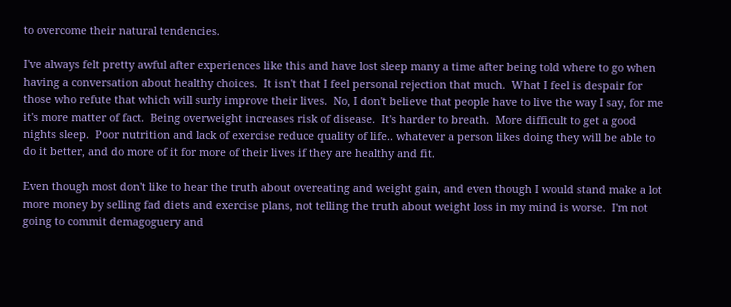to overcome their natural tendencies.

I've always felt pretty awful after experiences like this and have lost sleep many a time after being told where to go when having a conversation about healthy choices.  It isn't that I feel personal rejection that much.  What I feel is despair for those who refute that which will surly improve their lives.  No, I don't believe that people have to live the way I say, for me it's more matter of fact.  Being overweight increases risk of disease.  It's harder to breath.  More difficult to get a good nights sleep.  Poor nutrition and lack of exercise reduce quality of life.. whatever a person likes doing they will be able to do it better, and do more of it for more of their lives if they are healthy and fit.

Even though most don't like to hear the truth about overeating and weight gain, and even though I would stand make a lot more money by selling fad diets and exercise plans, not telling the truth about weight loss in my mind is worse.  I'm not going to commit demagoguery and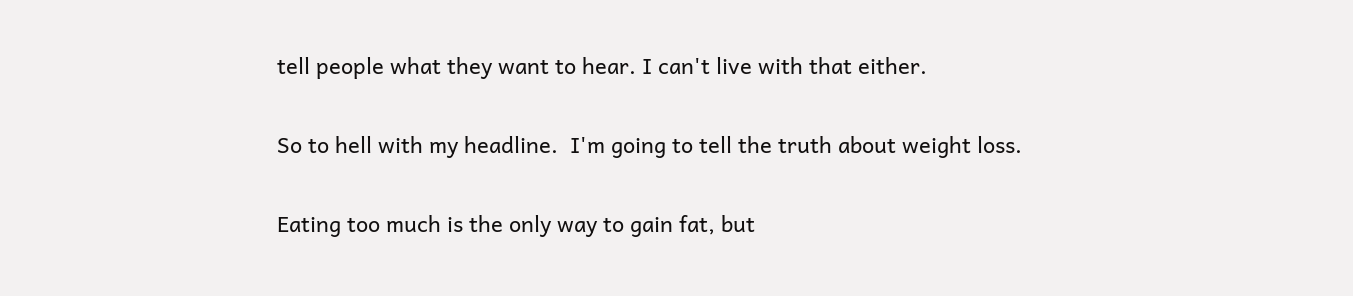tell people what they want to hear. I can't live with that either.

So to hell with my headline.  I'm going to tell the truth about weight loss.

Eating too much is the only way to gain fat, but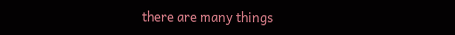there are many things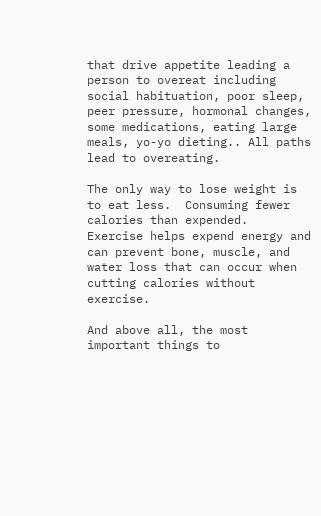that drive appetite leading a person to overeat including social habituation, poor sleep, peer pressure, hormonal changes, some medications, eating large meals, yo-yo dieting.. All paths lead to overeating.

The only way to lose weight is to eat less.  Consuming fewer calories than expended.  Exercise helps expend energy and can prevent bone, muscle, and water loss that can occur when cutting calories without exercise.

And above all, the most important things to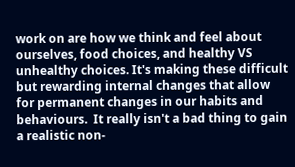work on are how we think and feel about ourselves, food choices, and healthy VS unhealthy choices. It's making these difficult but rewarding internal changes that allow for permanent changes in our habits and behaviours.  It really isn't a bad thing to gain a realistic non-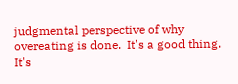judgmental perspective of why overeating is done.  It's a good thing.  It's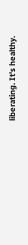liberating. It's healthy.